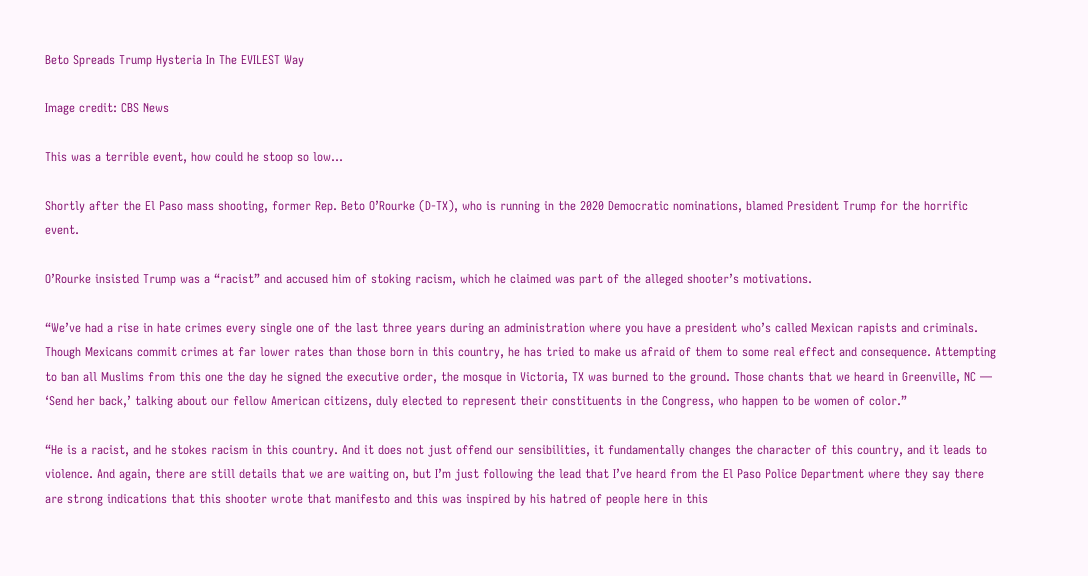Beto Spreads Trump Hysteria In The EVILEST Way

Image credit: CBS News

This was a terrible event, how could he stoop so low…

Shortly after the El Paso mass shooting, former Rep. Beto O’Rourke (D-TX), who is running in the 2020 Democratic nominations, blamed President Trump for the horrific event.

O’Rourke insisted Trump was a “racist” and accused him of stoking racism, which he claimed was part of the alleged shooter’s motivations.

“We’ve had a rise in hate crimes every single one of the last three years during an administration where you have a president who’s called Mexican rapists and criminals. Though Mexicans commit crimes at far lower rates than those born in this country, he has tried to make us afraid of them to some real effect and consequence. Attempting to ban all Muslims from this one the day he signed the executive order, the mosque in Victoria, TX was burned to the ground. Those chants that we heard in Greenville, NC — ‘Send her back,’ talking about our fellow American citizens, duly elected to represent their constituents in the Congress, who happen to be women of color.”

“He is a racist, and he stokes racism in this country. And it does not just offend our sensibilities, it fundamentally changes the character of this country, and it leads to violence. And again, there are still details that we are waiting on, but I’m just following the lead that I’ve heard from the El Paso Police Department where they say there are strong indications that this shooter wrote that manifesto and this was inspired by his hatred of people here in this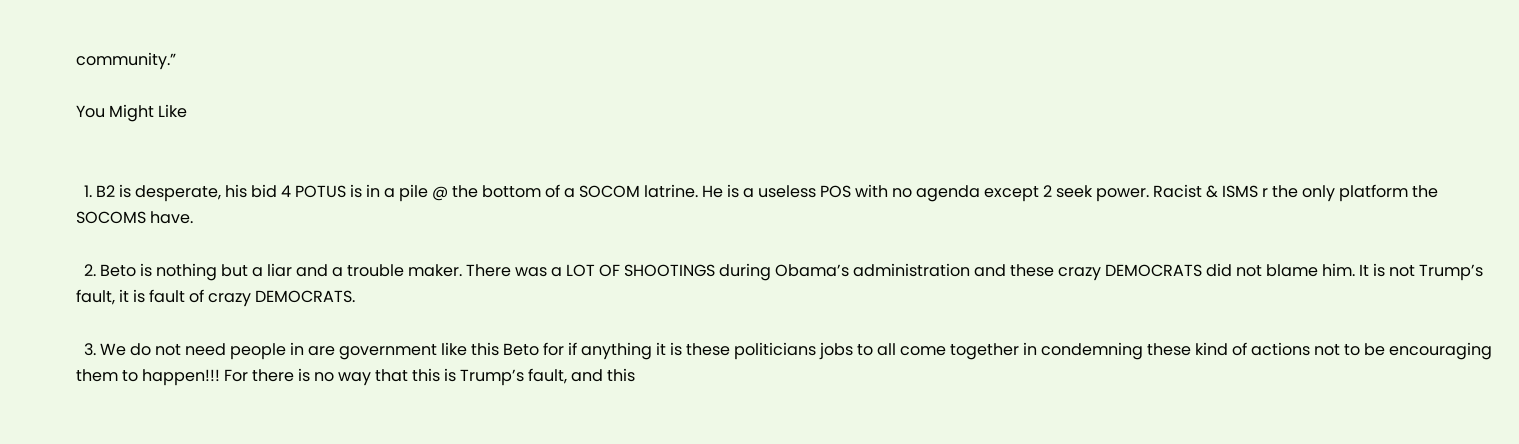community.”

You Might Like


  1. B2 is desperate, his bid 4 POTUS is in a pile @ the bottom of a SOCOM latrine. He is a useless POS with no agenda except 2 seek power. Racist & ISMS r the only platform the SOCOMS have.

  2. Beto is nothing but a liar and a trouble maker. There was a LOT OF SHOOTINGS during Obama’s administration and these crazy DEMOCRATS did not blame him. It is not Trump’s fault, it is fault of crazy DEMOCRATS.

  3. We do not need people in are government like this Beto for if anything it is these politicians jobs to all come together in condemning these kind of actions not to be encouraging them to happen!!! For there is no way that this is Trump’s fault, and this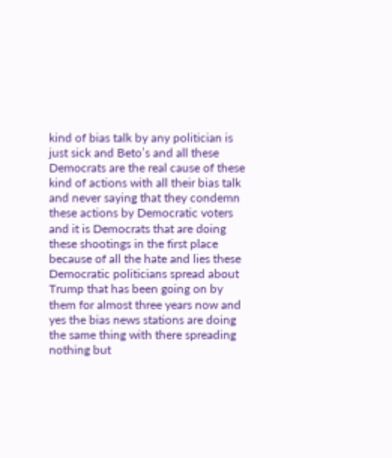kind of bias talk by any politician is just sick and Beto’s and all these Democrats are the real cause of these kind of actions with all their bias talk and never saying that they condemn these actions by Democratic voters and it is Democrats that are doing these shootings in the first place because of all the hate and lies these Democratic politicians spread about Trump that has been going on by them for almost three years now and yes the bias news stations are doing the same thing with there spreading nothing but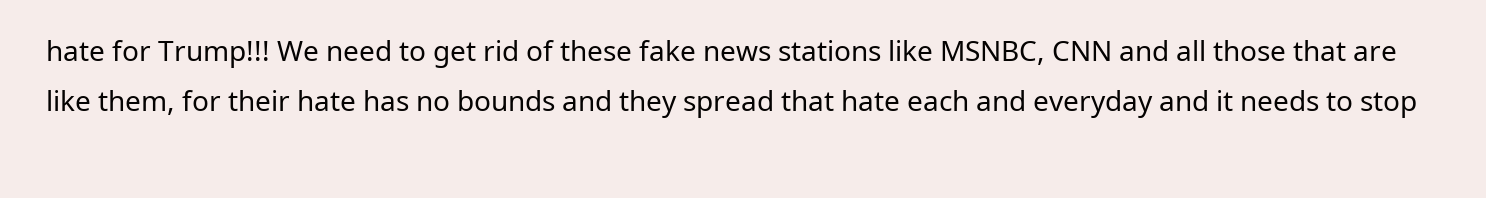hate for Trump!!! We need to get rid of these fake news stations like MSNBC, CNN and all those that are like them, for their hate has no bounds and they spread that hate each and everyday and it needs to stop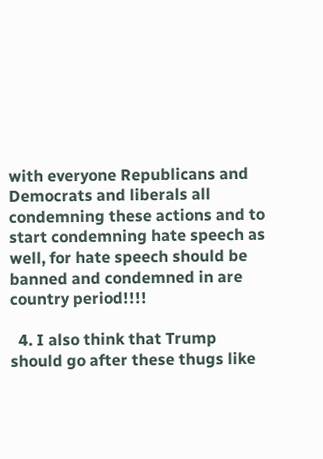with everyone Republicans and Democrats and liberals all condemning these actions and to start condemning hate speech as well, for hate speech should be banned and condemned in are country period!!!!

  4. I also think that Trump should go after these thugs like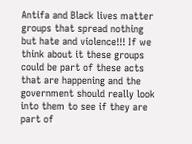Antifa and Black lives matter groups that spread nothing but hate and violence!!! If we think about it these groups could be part of these acts that are happening and the government should really look into them to see if they are part of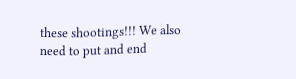these shootings!!! We also need to put and end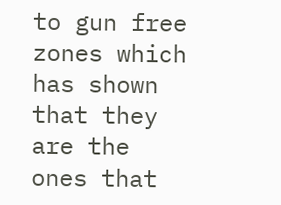to gun free zones which has shown that they are the ones that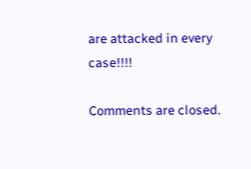are attacked in every case!!!!

Comments are closed.